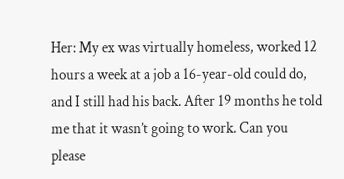Her: My ex was virtually homeless, worked 12 hours a week at a job a 16-year-old could do, and I still had his back. After 19 months he told me that it wasn’t going to work. Can you please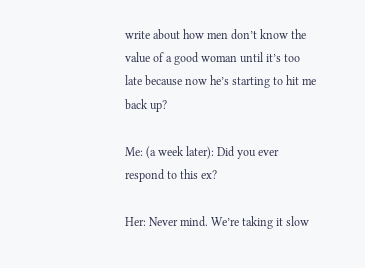write about how men don’t know the value of a good woman until it’s too late because now he’s starting to hit me back up?

Me: (a week later): Did you ever respond to this ex?

Her: Never mind. We’re taking it slow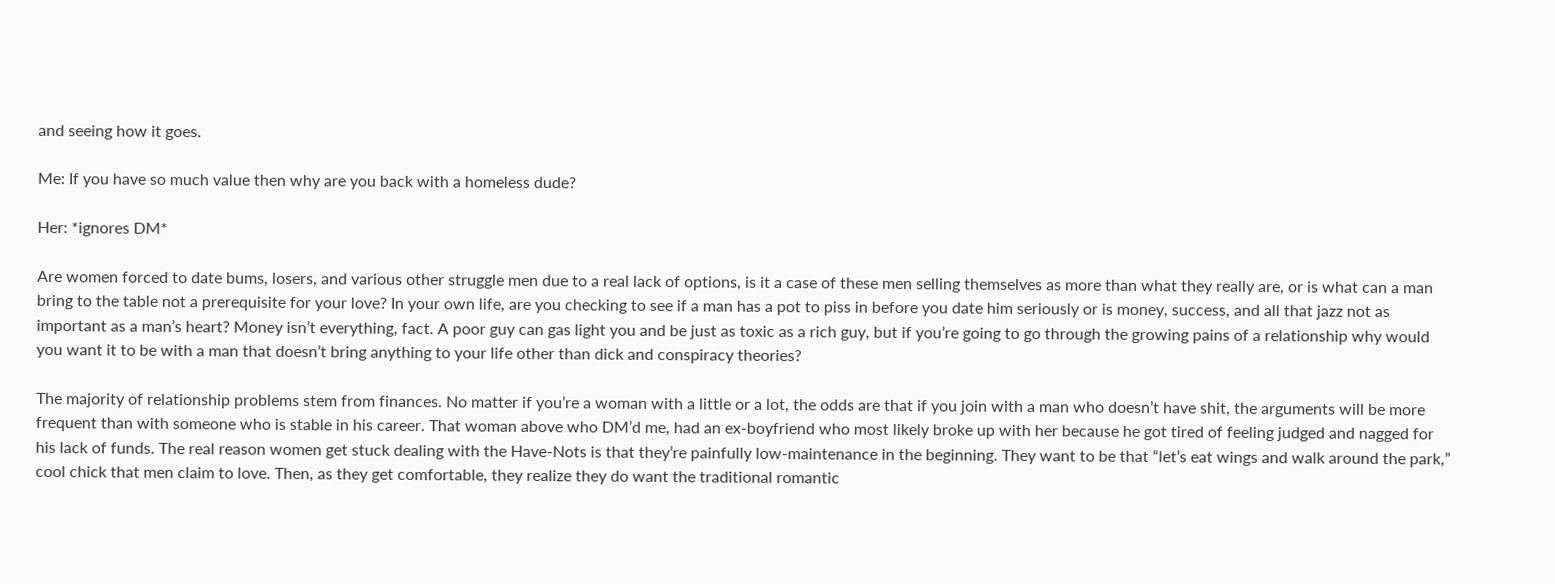and seeing how it goes.

Me: If you have so much value then why are you back with a homeless dude?

Her: *ignores DM*

Are women forced to date bums, losers, and various other struggle men due to a real lack of options, is it a case of these men selling themselves as more than what they really are, or is what can a man bring to the table not a prerequisite for your love? In your own life, are you checking to see if a man has a pot to piss in before you date him seriously or is money, success, and all that jazz not as important as a man’s heart? Money isn’t everything, fact. A poor guy can gas light you and be just as toxic as a rich guy, but if you’re going to go through the growing pains of a relationship why would you want it to be with a man that doesn’t bring anything to your life other than dick and conspiracy theories?

The majority of relationship problems stem from finances. No matter if you’re a woman with a little or a lot, the odds are that if you join with a man who doesn’t have shit, the arguments will be more frequent than with someone who is stable in his career. That woman above who DM’d me, had an ex-boyfriend who most likely broke up with her because he got tired of feeling judged and nagged for his lack of funds. The real reason women get stuck dealing with the Have-Nots is that they’re painfully low-maintenance in the beginning. They want to be that “let’s eat wings and walk around the park,” cool chick that men claim to love. Then, as they get comfortable, they realize they do want the traditional romantic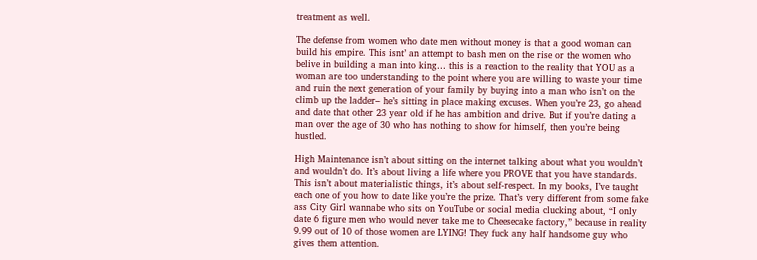treatment as well.

The defense from women who date men without money is that a good woman can build his empire. This isnt’ an attempt to bash men on the rise or the women who belive in building a man into king… this is a reaction to the reality that YOU as a woman are too understanding to the point where you are willing to waste your time and ruin the next generation of your family by buying into a man who isn’t on the climb up the ladder– he’s sitting in place making excuses. When you’re 23, go ahead and date that other 23 year old if he has ambition and drive. But if you’re dating a man over the age of 30 who has nothing to show for himself, then you’re being hustled.

High Maintenance isn’t about sitting on the internet talking about what you wouldn’t and wouldn’t do. It’s about living a life where you PROVE that you have standards. This isn’t about materialistic things, it’s about self-respect. In my books, I’ve taught each one of you how to date like you’re the prize. That’s very different from some fake ass City Girl wannabe who sits on YouTube or social media clucking about, “I only date 6 figure men who would never take me to Cheesecake factory,” because in reality 9.99 out of 10 of those women are LYING! They fuck any half handsome guy who gives them attention.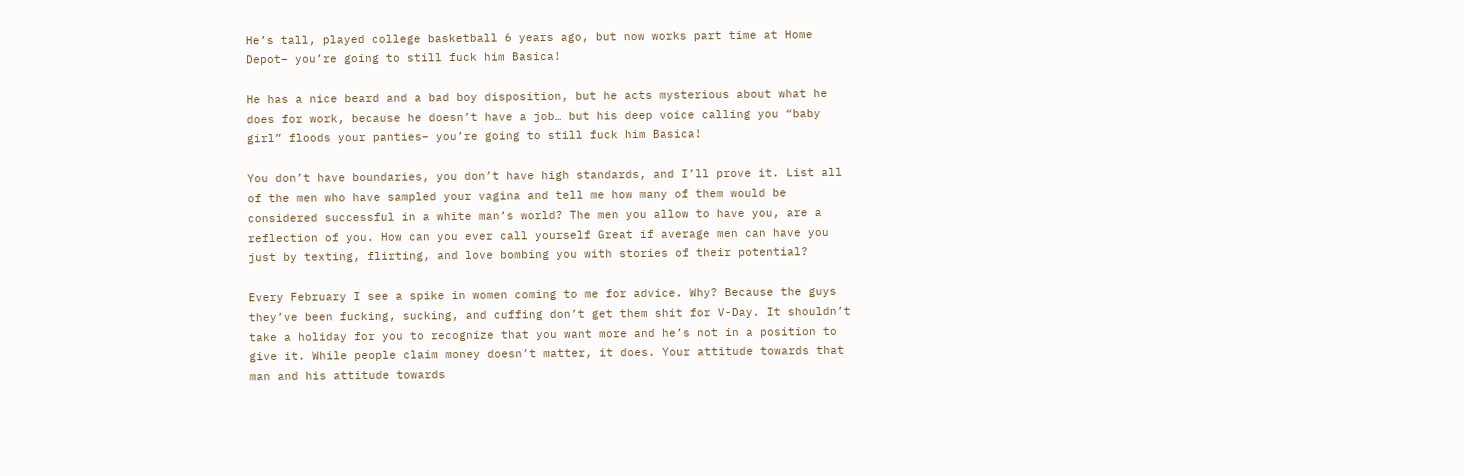He’s tall, played college basketball 6 years ago, but now works part time at Home Depot– you’re going to still fuck him Basica!

He has a nice beard and a bad boy disposition, but he acts mysterious about what he does for work, because he doesn’t have a job… but his deep voice calling you “baby girl” floods your panties– you’re going to still fuck him Basica!

You don’t have boundaries, you don’t have high standards, and I’ll prove it. List all of the men who have sampled your vagina and tell me how many of them would be considered successful in a white man’s world? The men you allow to have you, are a reflection of you. How can you ever call yourself Great if average men can have you just by texting, flirting, and love bombing you with stories of their potential?

Every February I see a spike in women coming to me for advice. Why? Because the guys they’ve been fucking, sucking, and cuffing don’t get them shit for V-Day. It shouldn’t take a holiday for you to recognize that you want more and he’s not in a position to give it. While people claim money doesn’t matter, it does. Your attitude towards that man and his attitude towards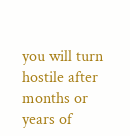you will turn hostile after months or years of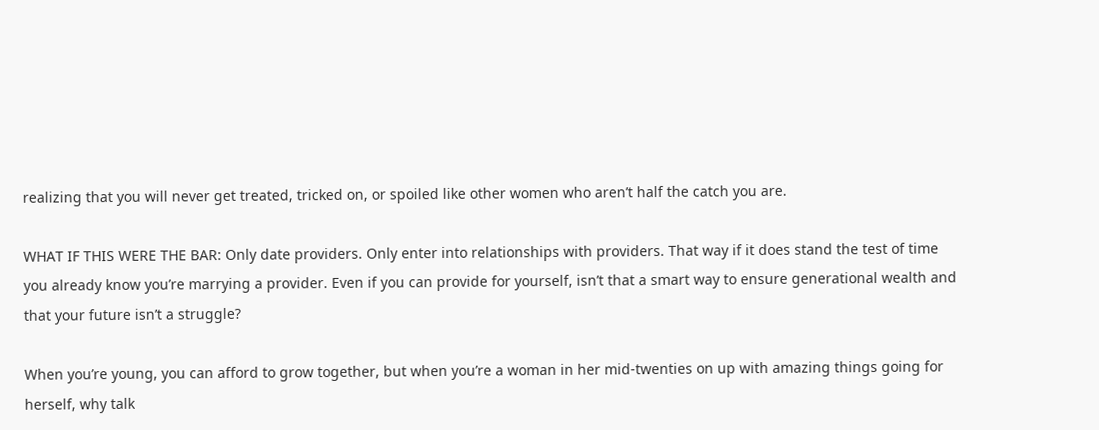realizing that you will never get treated, tricked on, or spoiled like other women who aren’t half the catch you are.

WHAT IF THIS WERE THE BAR: Only date providers. Only enter into relationships with providers. That way if it does stand the test of time you already know you’re marrying a provider. Even if you can provide for yourself, isn’t that a smart way to ensure generational wealth and that your future isn’t a struggle?

When you’re young, you can afford to grow together, but when you’re a woman in her mid-twenties on up with amazing things going for herself, why talk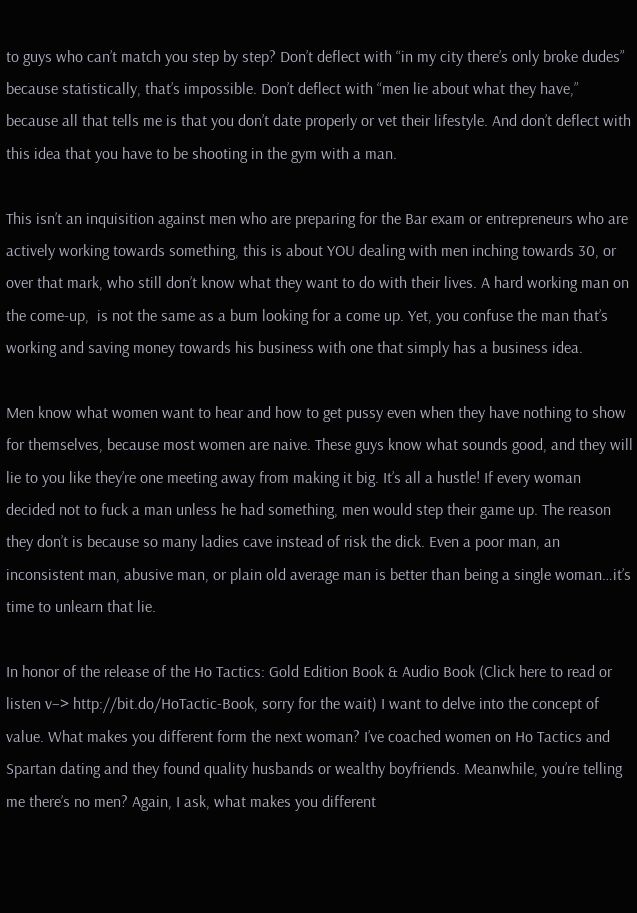to guys who can’t match you step by step? Don’t deflect with “in my city there’s only broke dudes” because statistically, that’s impossible. Don’t deflect with “men lie about what they have,” because all that tells me is that you don’t date properly or vet their lifestyle. And don’t deflect with this idea that you have to be shooting in the gym with a man.

This isn’t an inquisition against men who are preparing for the Bar exam or entrepreneurs who are actively working towards something, this is about YOU dealing with men inching towards 30, or over that mark, who still don’t know what they want to do with their lives. A hard working man on the come-up,  is not the same as a bum looking for a come up. Yet, you confuse the man that’s working and saving money towards his business with one that simply has a business idea.

Men know what women want to hear and how to get pussy even when they have nothing to show for themselves, because most women are naive. These guys know what sounds good, and they will lie to you like they’re one meeting away from making it big. It’s all a hustle! If every woman decided not to fuck a man unless he had something, men would step their game up. The reason they don’t is because so many ladies cave instead of risk the dick. Even a poor man, an inconsistent man, abusive man, or plain old average man is better than being a single woman…it’s time to unlearn that lie.

In honor of the release of the Ho Tactics: Gold Edition Book & Audio Book (Click here to read or listen v–> http://bit.do/HoTactic-Book, sorry for the wait) I want to delve into the concept of value. What makes you different form the next woman? I’ve coached women on Ho Tactics and Spartan dating and they found quality husbands or wealthy boyfriends. Meanwhile, you’re telling me there’s no men? Again, I ask, what makes you different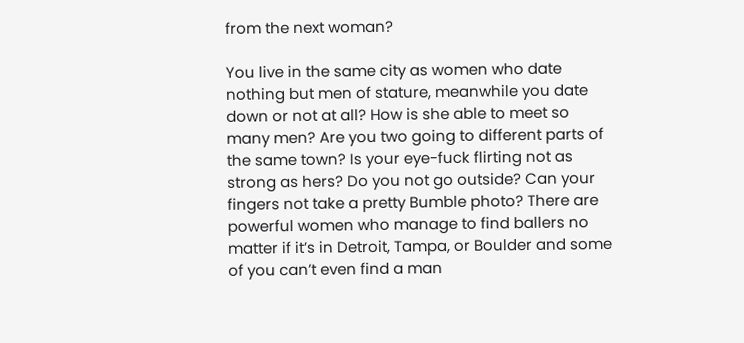from the next woman?

You live in the same city as women who date nothing but men of stature, meanwhile you date down or not at all? How is she able to meet so many men? Are you two going to different parts of the same town? Is your eye-fuck flirting not as strong as hers? Do you not go outside? Can your fingers not take a pretty Bumble photo? There are powerful women who manage to find ballers no matter if it’s in Detroit, Tampa, or Boulder and some of you can’t even find a man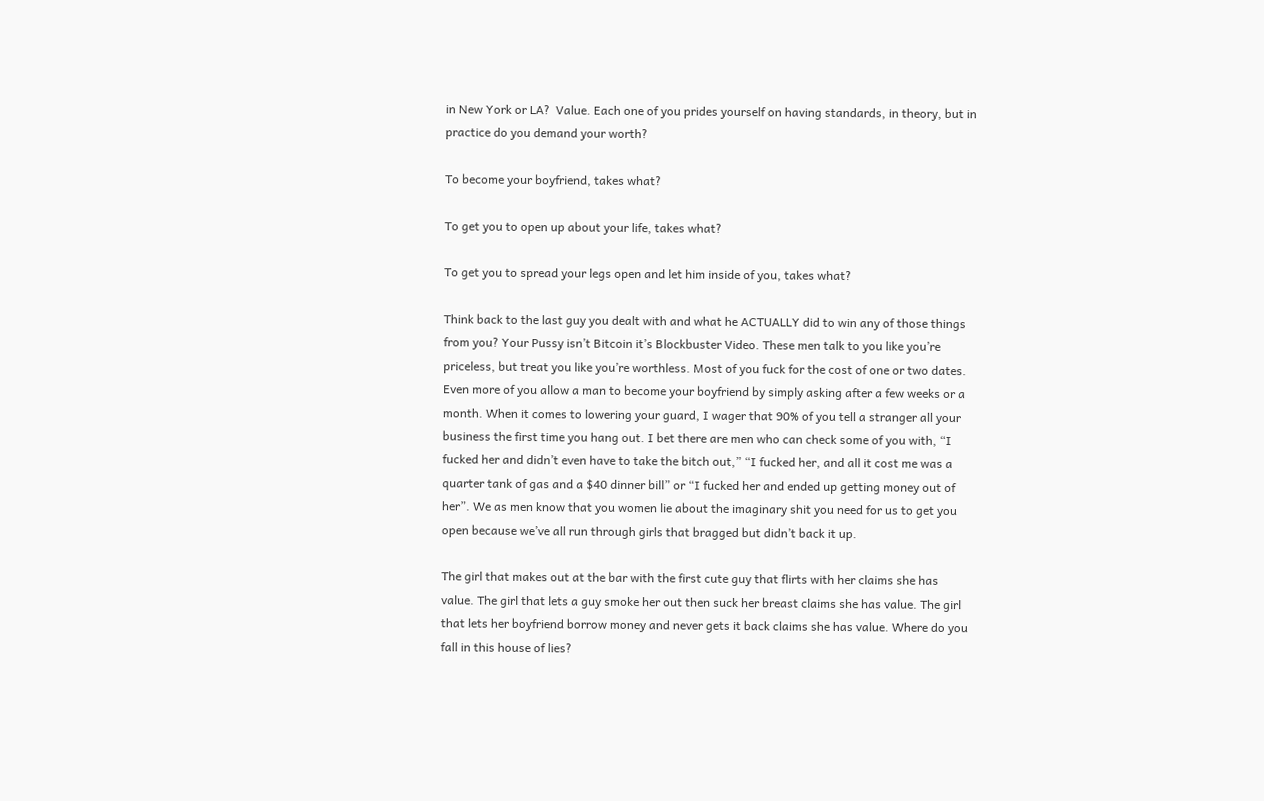in New York or LA?  Value. Each one of you prides yourself on having standards, in theory, but in practice do you demand your worth?

To become your boyfriend, takes what?

To get you to open up about your life, takes what?

To get you to spread your legs open and let him inside of you, takes what?

Think back to the last guy you dealt with and what he ACTUALLY did to win any of those things from you? Your Pussy isn’t Bitcoin it’s Blockbuster Video. These men talk to you like you’re priceless, but treat you like you’re worthless. Most of you fuck for the cost of one or two dates. Even more of you allow a man to become your boyfriend by simply asking after a few weeks or a month. When it comes to lowering your guard, I wager that 90% of you tell a stranger all your business the first time you hang out. I bet there are men who can check some of you with, “I fucked her and didn’t even have to take the bitch out,” “I fucked her, and all it cost me was a quarter tank of gas and a $40 dinner bill” or “I fucked her and ended up getting money out of her”. We as men know that you women lie about the imaginary shit you need for us to get you open because we’ve all run through girls that bragged but didn’t back it up.

The girl that makes out at the bar with the first cute guy that flirts with her claims she has value. The girl that lets a guy smoke her out then suck her breast claims she has value. The girl that lets her boyfriend borrow money and never gets it back claims she has value. Where do you fall in this house of lies?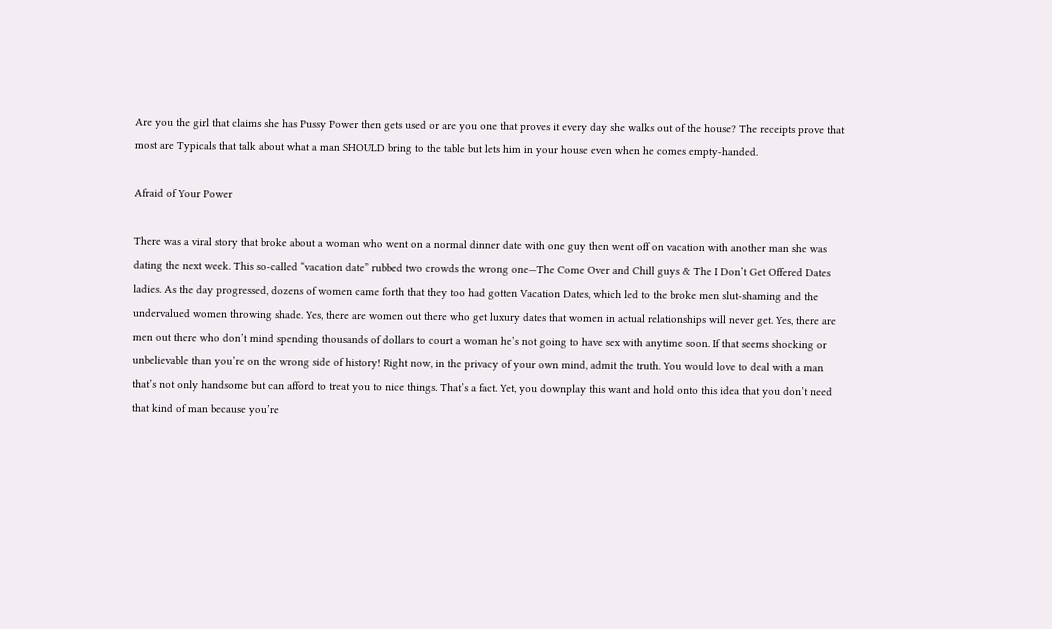Are you the girl that claims she has Pussy Power then gets used or are you one that proves it every day she walks out of the house? The receipts prove that most are Typicals that talk about what a man SHOULD bring to the table but lets him in your house even when he comes empty-handed.

Afraid of Your Power

There was a viral story that broke about a woman who went on a normal dinner date with one guy then went off on vacation with another man she was dating the next week. This so-called “vacation date” rubbed two crowds the wrong one—The Come Over and Chill guys & The I Don’t Get Offered Dates ladies. As the day progressed, dozens of women came forth that they too had gotten Vacation Dates, which led to the broke men slut-shaming and the undervalued women throwing shade. Yes, there are women out there who get luxury dates that women in actual relationships will never get. Yes, there are men out there who don’t mind spending thousands of dollars to court a woman he’s not going to have sex with anytime soon. If that seems shocking or unbelievable than you’re on the wrong side of history! Right now, in the privacy of your own mind, admit the truth. You would love to deal with a man that’s not only handsome but can afford to treat you to nice things. That’s a fact. Yet, you downplay this want and hold onto this idea that you don’t need that kind of man because you’re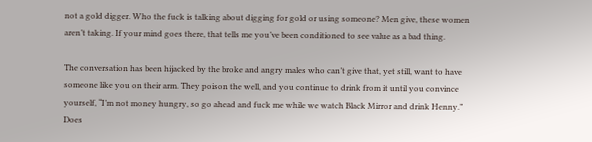not a gold digger. Who the fuck is talking about digging for gold or using someone? Men give, these women aren’t taking. If your mind goes there, that tells me you’ve been conditioned to see value as a bad thing.

The conversation has been hijacked by the broke and angry males who can’t give that, yet still, want to have someone like you on their arm. They poison the well, and you continue to drink from it until you convince yourself, “I’m not money hungry, so go ahead and fuck me while we watch Black Mirror and drink Henny.” Does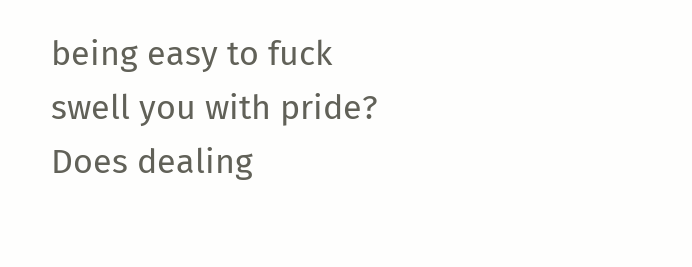being easy to fuck swell you with pride? Does dealing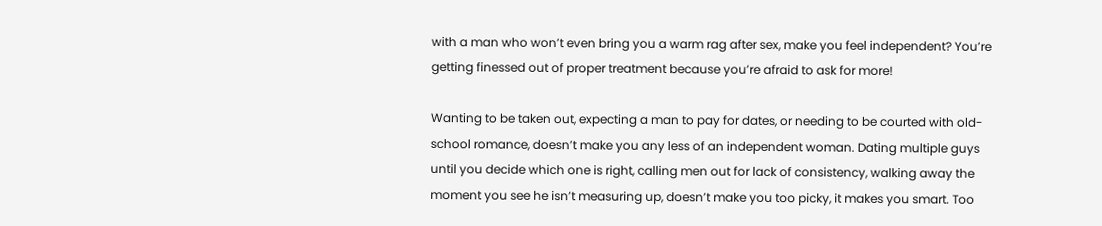with a man who won’t even bring you a warm rag after sex, make you feel independent? You’re getting finessed out of proper treatment because you’re afraid to ask for more!

Wanting to be taken out, expecting a man to pay for dates, or needing to be courted with old-school romance, doesn’t make you any less of an independent woman. Dating multiple guys until you decide which one is right, calling men out for lack of consistency, walking away the moment you see he isn’t measuring up, doesn’t make you too picky, it makes you smart. Too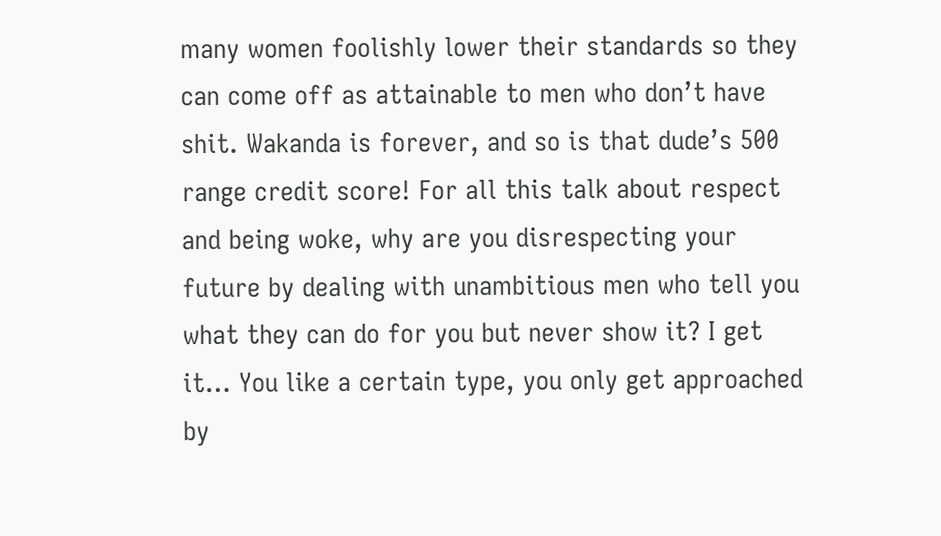many women foolishly lower their standards so they can come off as attainable to men who don’t have shit. Wakanda is forever, and so is that dude’s 500 range credit score! For all this talk about respect and being woke, why are you disrespecting your future by dealing with unambitious men who tell you what they can do for you but never show it? I get it… You like a certain type, you only get approached by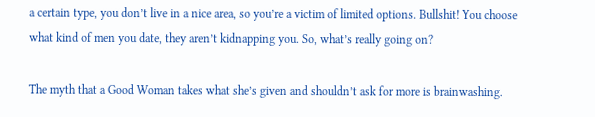a certain type, you don’t live in a nice area, so you’re a victim of limited options. Bullshit! You choose what kind of men you date, they aren’t kidnapping you. So, what’s really going on?

The myth that a Good Woman takes what she’s given and shouldn’t ask for more is brainwashing.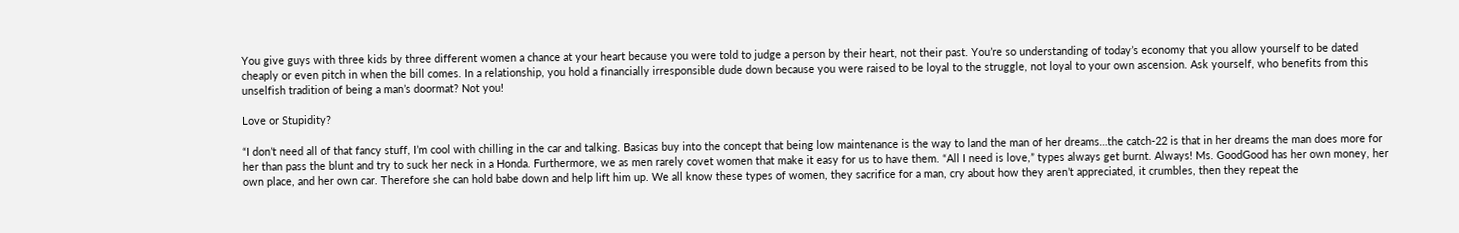You give guys with three kids by three different women a chance at your heart because you were told to judge a person by their heart, not their past. You’re so understanding of today’s economy that you allow yourself to be dated cheaply or even pitch in when the bill comes. In a relationship, you hold a financially irresponsible dude down because you were raised to be loyal to the struggle, not loyal to your own ascension. Ask yourself, who benefits from this unselfish tradition of being a man’s doormat? Not you!

Love or Stupidity?

“I don’t need all of that fancy stuff, I’m cool with chilling in the car and talking. Basicas buy into the concept that being low maintenance is the way to land the man of her dreams…the catch-22 is that in her dreams the man does more for her than pass the blunt and try to suck her neck in a Honda. Furthermore, we as men rarely covet women that make it easy for us to have them. “All I need is love,” types always get burnt. Always! Ms. GoodGood has her own money, her own place, and her own car. Therefore she can hold babe down and help lift him up. We all know these types of women, they sacrifice for a man, cry about how they aren’t appreciated, it crumbles, then they repeat the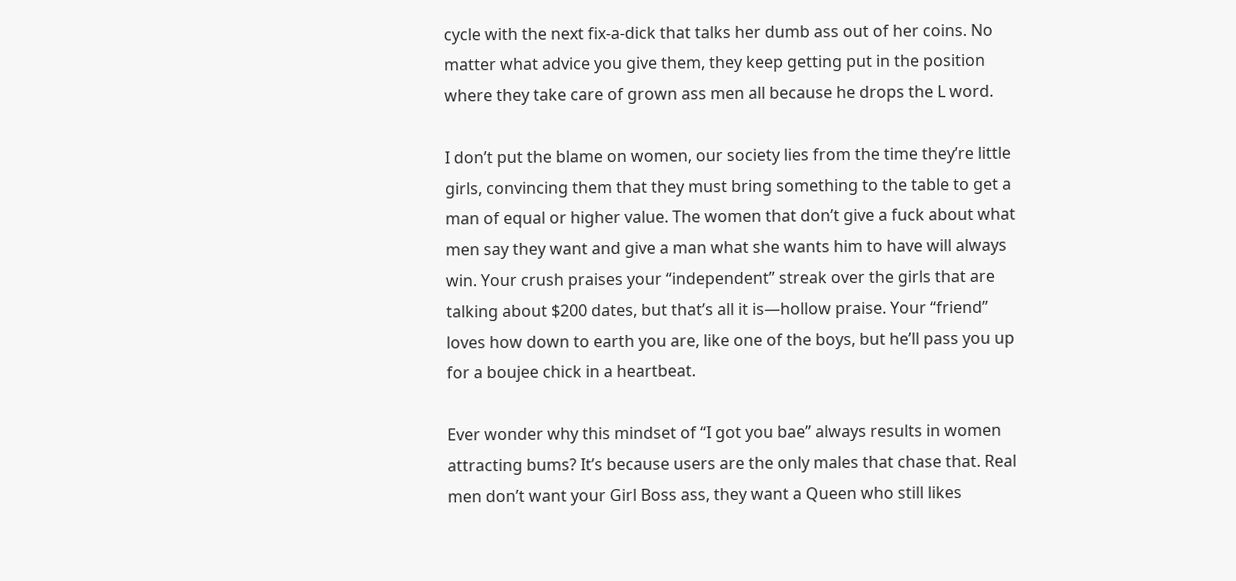cycle with the next fix-a-dick that talks her dumb ass out of her coins. No matter what advice you give them, they keep getting put in the position where they take care of grown ass men all because he drops the L word.

I don’t put the blame on women, our society lies from the time they’re little girls, convincing them that they must bring something to the table to get a man of equal or higher value. The women that don’t give a fuck about what men say they want and give a man what she wants him to have will always win. Your crush praises your “independent” streak over the girls that are talking about $200 dates, but that’s all it is—hollow praise. Your “friend” loves how down to earth you are, like one of the boys, but he’ll pass you up for a boujee chick in a heartbeat.

Ever wonder why this mindset of “I got you bae” always results in women attracting bums? It’s because users are the only males that chase that. Real men don’t want your Girl Boss ass, they want a Queen who still likes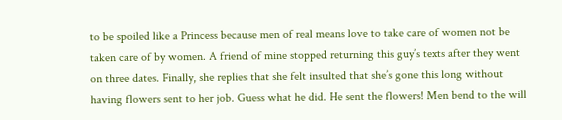to be spoiled like a Princess because men of real means love to take care of women not be taken care of by women. A friend of mine stopped returning this guy’s texts after they went on three dates. Finally, she replies that she felt insulted that she’s gone this long without having flowers sent to her job. Guess what he did. He sent the flowers! Men bend to the will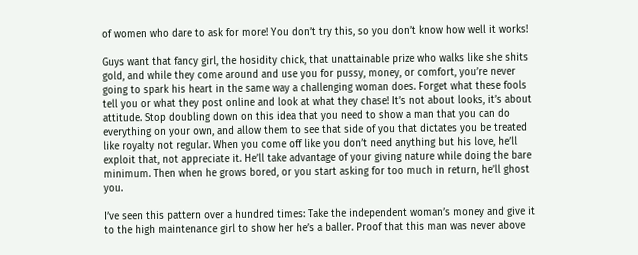of women who dare to ask for more! You don’t try this, so you don’t know how well it works!

Guys want that fancy girl, the hosidity chick, that unattainable prize who walks like she shits gold, and while they come around and use you for pussy, money, or comfort, you’re never going to spark his heart in the same way a challenging woman does. Forget what these fools tell you or what they post online and look at what they chase! It’s not about looks, it’s about attitude. Stop doubling down on this idea that you need to show a man that you can do everything on your own, and allow them to see that side of you that dictates you be treated like royalty not regular. When you come off like you don’t need anything but his love, he’ll exploit that, not appreciate it. He’ll take advantage of your giving nature while doing the bare minimum. Then when he grows bored, or you start asking for too much in return, he’ll ghost you.

I’ve seen this pattern over a hundred times: Take the independent woman’s money and give it to the high maintenance girl to show her he’s a baller. Proof that this man was never above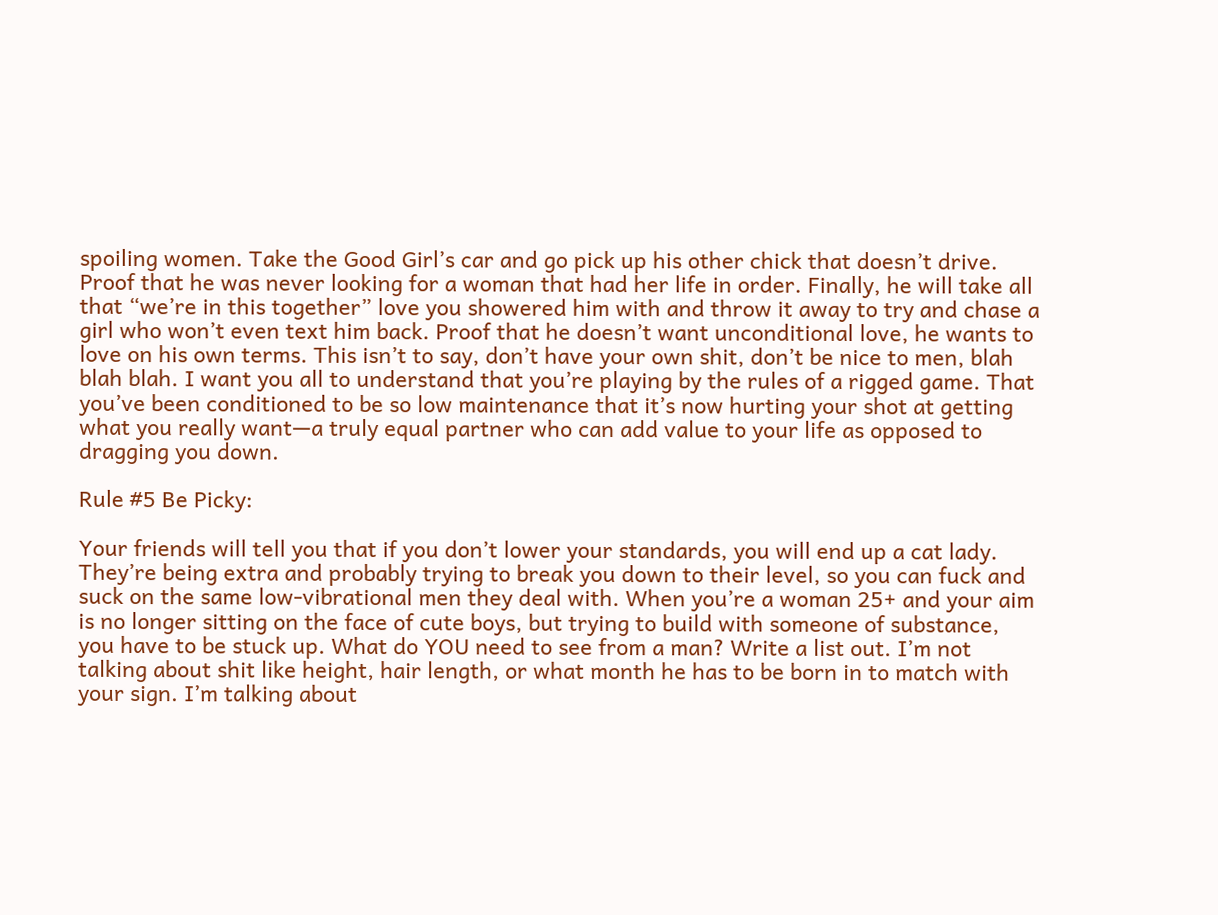spoiling women. Take the Good Girl’s car and go pick up his other chick that doesn’t drive. Proof that he was never looking for a woman that had her life in order. Finally, he will take all that “we’re in this together” love you showered him with and throw it away to try and chase a girl who won’t even text him back. Proof that he doesn’t want unconditional love, he wants to love on his own terms. This isn’t to say, don’t have your own shit, don’t be nice to men, blah blah blah. I want you all to understand that you’re playing by the rules of a rigged game. That you’ve been conditioned to be so low maintenance that it’s now hurting your shot at getting what you really want—a truly equal partner who can add value to your life as opposed to dragging you down.

Rule #5 Be Picky:

Your friends will tell you that if you don’t lower your standards, you will end up a cat lady. They’re being extra and probably trying to break you down to their level, so you can fuck and suck on the same low-vibrational men they deal with. When you’re a woman 25+ and your aim is no longer sitting on the face of cute boys, but trying to build with someone of substance, you have to be stuck up. What do YOU need to see from a man? Write a list out. I’m not talking about shit like height, hair length, or what month he has to be born in to match with your sign. I’m talking about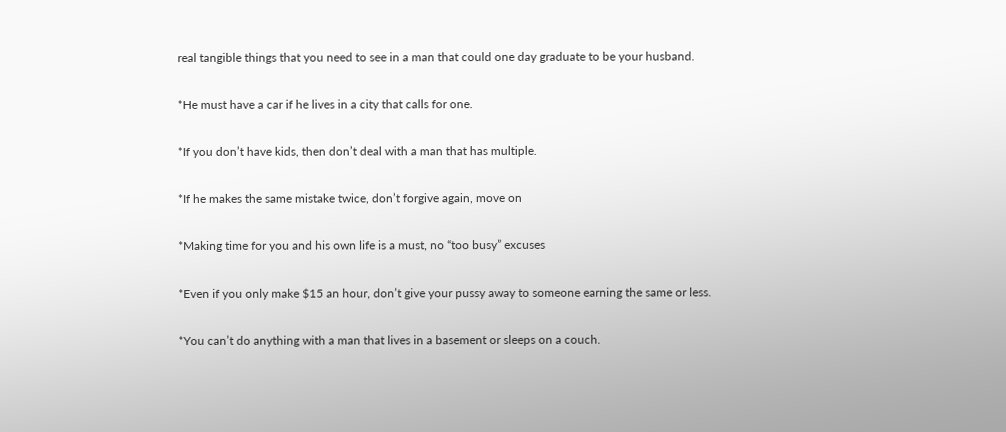real tangible things that you need to see in a man that could one day graduate to be your husband.

*He must have a car if he lives in a city that calls for one.

*If you don’t have kids, then don’t deal with a man that has multiple.

*If he makes the same mistake twice, don’t forgive again, move on

*Making time for you and his own life is a must, no “too busy” excuses

*Even if you only make $15 an hour, don’t give your pussy away to someone earning the same or less.

*You can’t do anything with a man that lives in a basement or sleeps on a couch.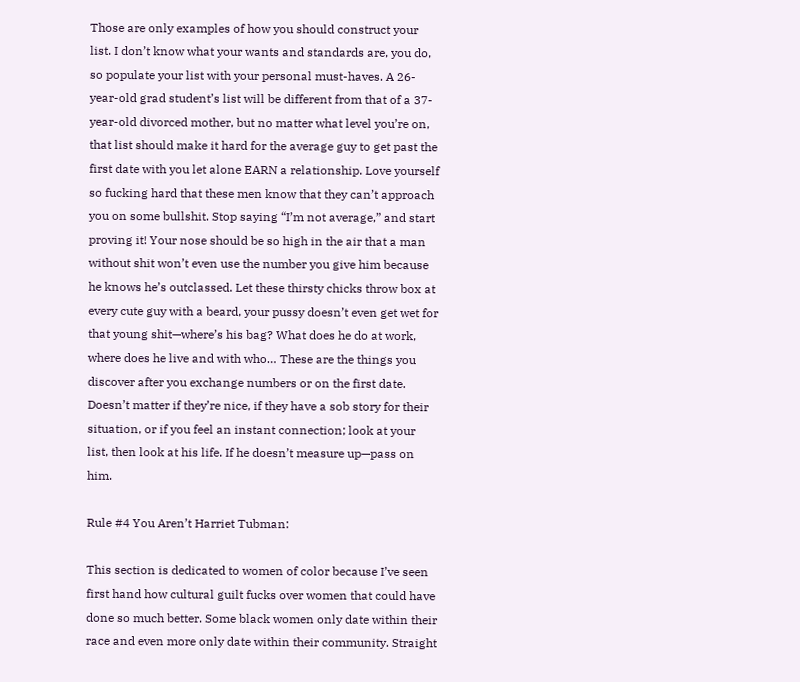Those are only examples of how you should construct your list. I don’t know what your wants and standards are, you do, so populate your list with your personal must-haves. A 26-year-old grad student’s list will be different from that of a 37-year-old divorced mother, but no matter what level you’re on, that list should make it hard for the average guy to get past the first date with you let alone EARN a relationship. Love yourself so fucking hard that these men know that they can’t approach you on some bullshit. Stop saying “I’m not average,” and start proving it! Your nose should be so high in the air that a man without shit won’t even use the number you give him because he knows he’s outclassed. Let these thirsty chicks throw box at every cute guy with a beard, your pussy doesn’t even get wet for that young shit—where’s his bag? What does he do at work, where does he live and with who… These are the things you discover after you exchange numbers or on the first date. Doesn’t matter if they’re nice, if they have a sob story for their situation, or if you feel an instant connection; look at your list, then look at his life. If he doesn’t measure up—pass on him.

Rule #4 You Aren’t Harriet Tubman:

This section is dedicated to women of color because I’ve seen first hand how cultural guilt fucks over women that could have done so much better. Some black women only date within their race and even more only date within their community. Straight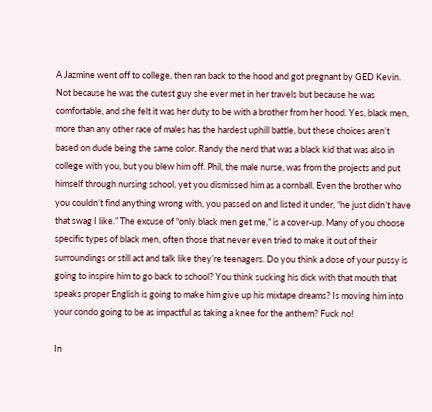A Jazmine went off to college, then ran back to the hood and got pregnant by GED Kevin. Not because he was the cutest guy she ever met in her travels but because he was comfortable, and she felt it was her duty to be with a brother from her hood. Yes, black men, more than any other race of males has the hardest uphill battle, but these choices aren’t based on dude being the same color. Randy the nerd that was a black kid that was also in college with you, but you blew him off. Phil, the male nurse, was from the projects and put himself through nursing school, yet you dismissed him as a cornball. Even the brother who you couldn’t find anything wrong with, you passed on and listed it under, “he just didn’t have that swag I like.” The excuse of “only black men get me,” is a cover-up. Many of you choose specific types of black men, often those that never even tried to make it out of their surroundings or still act and talk like they’re teenagers. Do you think a dose of your pussy is going to inspire him to go back to school? You think sucking his dick with that mouth that speaks proper English is going to make him give up his mixtape dreams? Is moving him into your condo going to be as impactful as taking a knee for the anthem? Fuck no!

In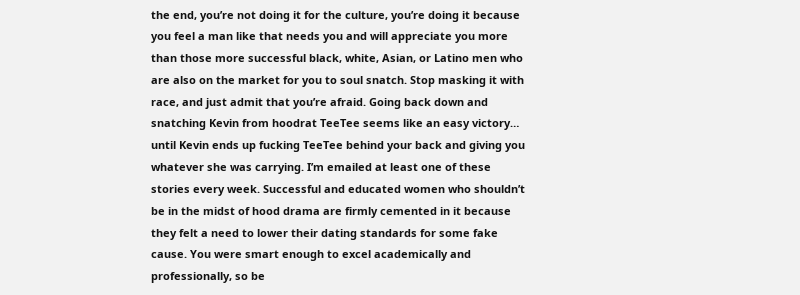the end, you’re not doing it for the culture, you’re doing it because you feel a man like that needs you and will appreciate you more than those more successful black, white, Asian, or Latino men who are also on the market for you to soul snatch. Stop masking it with race, and just admit that you’re afraid. Going back down and snatching Kevin from hoodrat TeeTee seems like an easy victory… until Kevin ends up fucking TeeTee behind your back and giving you whatever she was carrying. I’m emailed at least one of these stories every week. Successful and educated women who shouldn’t be in the midst of hood drama are firmly cemented in it because they felt a need to lower their dating standards for some fake cause. You were smart enough to excel academically and professionally, so be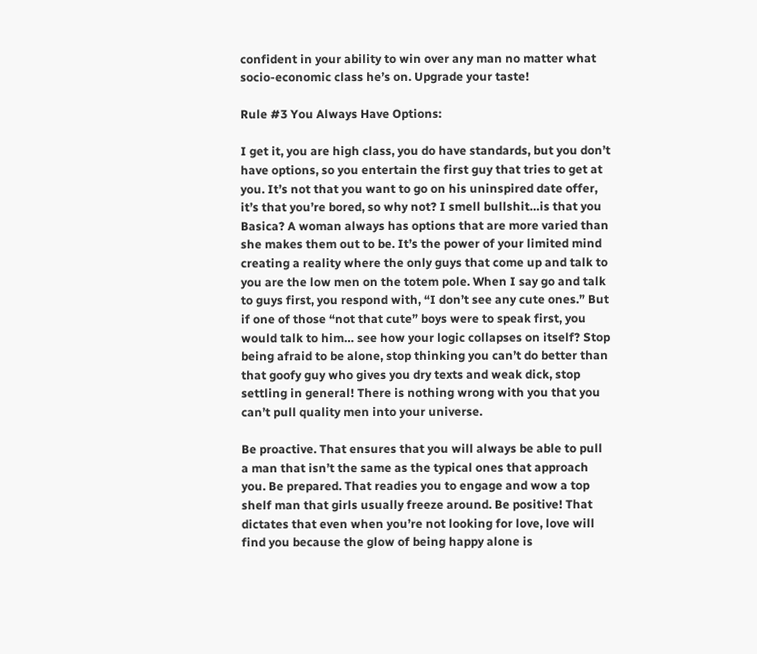confident in your ability to win over any man no matter what socio-economic class he’s on. Upgrade your taste!

Rule #3 You Always Have Options:

I get it, you are high class, you do have standards, but you don’t have options, so you entertain the first guy that tries to get at you. It’s not that you want to go on his uninspired date offer, it’s that you’re bored, so why not? I smell bullshit…is that you Basica? A woman always has options that are more varied than she makes them out to be. It’s the power of your limited mind creating a reality where the only guys that come up and talk to you are the low men on the totem pole. When I say go and talk to guys first, you respond with, “I don’t see any cute ones.” But if one of those “not that cute” boys were to speak first, you would talk to him… see how your logic collapses on itself? Stop being afraid to be alone, stop thinking you can’t do better than that goofy guy who gives you dry texts and weak dick, stop settling in general! There is nothing wrong with you that you can’t pull quality men into your universe.

Be proactive. That ensures that you will always be able to pull a man that isn’t the same as the typical ones that approach you. Be prepared. That readies you to engage and wow a top shelf man that girls usually freeze around. Be positive! That dictates that even when you’re not looking for love, love will find you because the glow of being happy alone is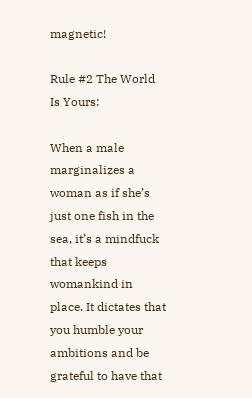magnetic!

Rule #2 The World Is Yours:

When a male marginalizes a woman as if she’s just one fish in the sea, it’s a mindfuck that keeps womankind in place. It dictates that you humble your ambitions and be grateful to have that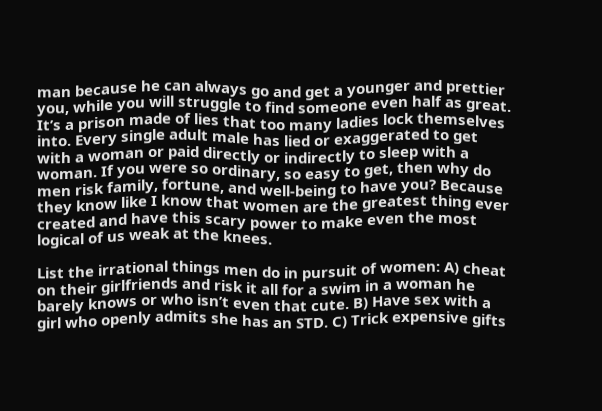man because he can always go and get a younger and prettier you, while you will struggle to find someone even half as great. It’s a prison made of lies that too many ladies lock themselves into. Every single adult male has lied or exaggerated to get with a woman or paid directly or indirectly to sleep with a woman. If you were so ordinary, so easy to get, then why do men risk family, fortune, and well-being to have you? Because they know like I know that women are the greatest thing ever created and have this scary power to make even the most logical of us weak at the knees.

List the irrational things men do in pursuit of women: A) cheat on their girlfriends and risk it all for a swim in a woman he barely knows or who isn’t even that cute. B) Have sex with a girl who openly admits she has an STD. C) Trick expensive gifts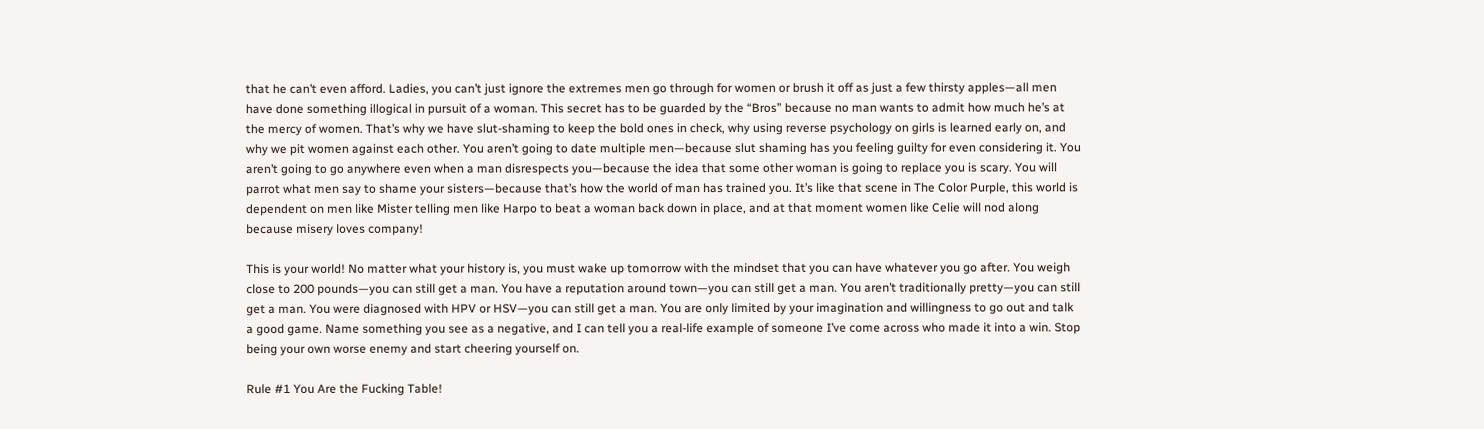that he can’t even afford. Ladies, you can’t just ignore the extremes men go through for women or brush it off as just a few thirsty apples—all men have done something illogical in pursuit of a woman. This secret has to be guarded by the “Bros” because no man wants to admit how much he’s at the mercy of women. That’s why we have slut-shaming to keep the bold ones in check, why using reverse psychology on girls is learned early on, and why we pit women against each other. You aren’t going to date multiple men—because slut shaming has you feeling guilty for even considering it. You aren’t going to go anywhere even when a man disrespects you—because the idea that some other woman is going to replace you is scary. You will parrot what men say to shame your sisters—because that’s how the world of man has trained you. It’s like that scene in The Color Purple, this world is dependent on men like Mister telling men like Harpo to beat a woman back down in place, and at that moment women like Celie will nod along because misery loves company!

This is your world! No matter what your history is, you must wake up tomorrow with the mindset that you can have whatever you go after. You weigh close to 200 pounds—you can still get a man. You have a reputation around town—you can still get a man. You aren’t traditionally pretty—you can still get a man. You were diagnosed with HPV or HSV—you can still get a man. You are only limited by your imagination and willingness to go out and talk a good game. Name something you see as a negative, and I can tell you a real-life example of someone I’ve come across who made it into a win. Stop being your own worse enemy and start cheering yourself on.

Rule #1 You Are the Fucking Table!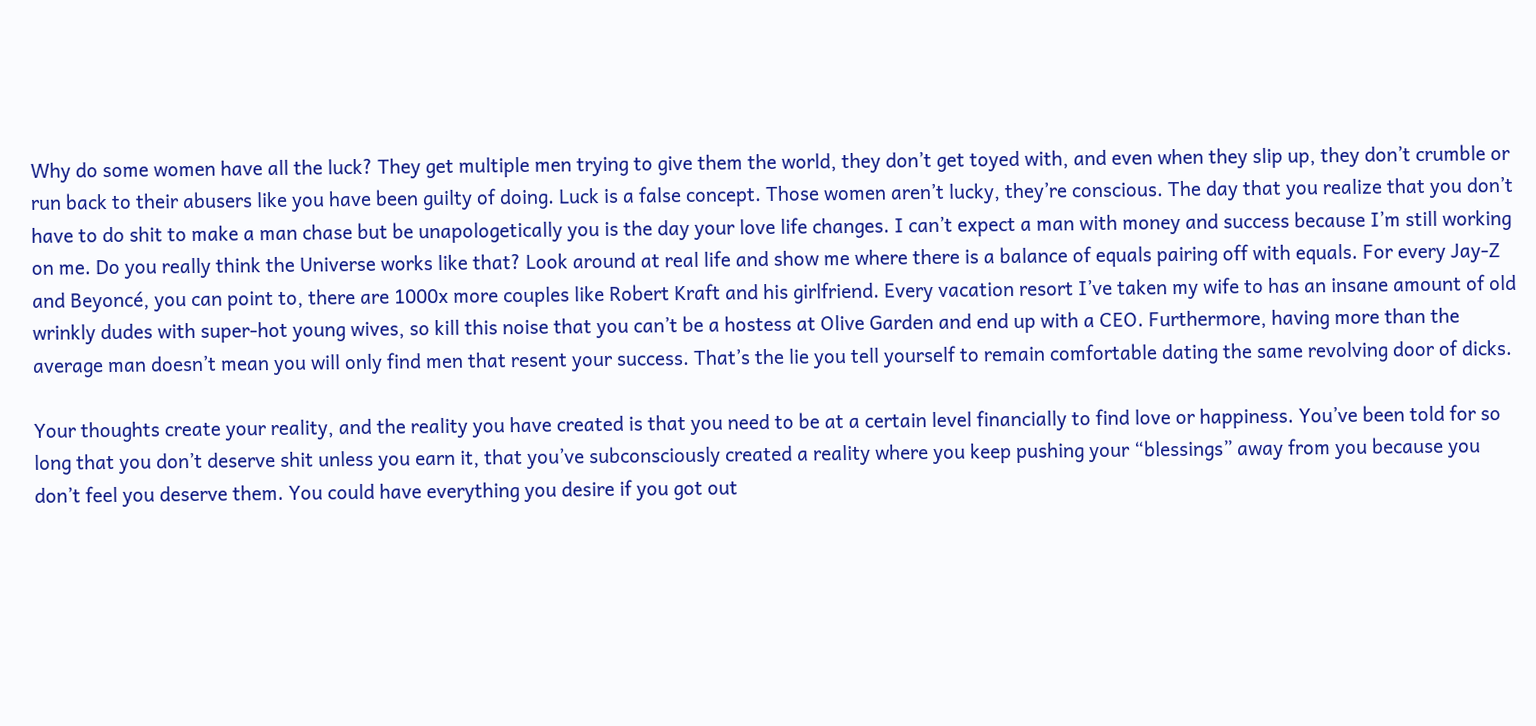Why do some women have all the luck? They get multiple men trying to give them the world, they don’t get toyed with, and even when they slip up, they don’t crumble or run back to their abusers like you have been guilty of doing. Luck is a false concept. Those women aren’t lucky, they’re conscious. The day that you realize that you don’t have to do shit to make a man chase but be unapologetically you is the day your love life changes. I can’t expect a man with money and success because I’m still working on me. Do you really think the Universe works like that? Look around at real life and show me where there is a balance of equals pairing off with equals. For every Jay-Z and Beyoncé, you can point to, there are 1000x more couples like Robert Kraft and his girlfriend. Every vacation resort I’ve taken my wife to has an insane amount of old wrinkly dudes with super-hot young wives, so kill this noise that you can’t be a hostess at Olive Garden and end up with a CEO. Furthermore, having more than the average man doesn’t mean you will only find men that resent your success. That’s the lie you tell yourself to remain comfortable dating the same revolving door of dicks.

Your thoughts create your reality, and the reality you have created is that you need to be at a certain level financially to find love or happiness. You’ve been told for so long that you don’t deserve shit unless you earn it, that you’ve subconsciously created a reality where you keep pushing your “blessings” away from you because you don’t feel you deserve them. You could have everything you desire if you got out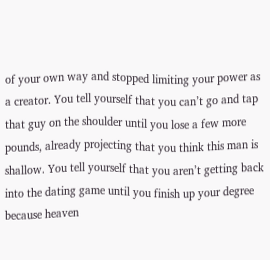of your own way and stopped limiting your power as a creator. You tell yourself that you can’t go and tap that guy on the shoulder until you lose a few more pounds, already projecting that you think this man is shallow. You tell yourself that you aren’t getting back into the dating game until you finish up your degree because heaven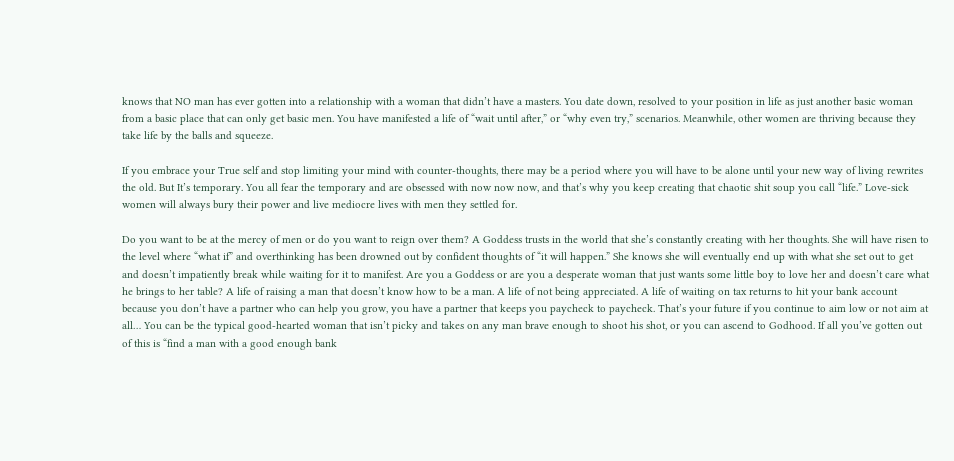knows that NO man has ever gotten into a relationship with a woman that didn’t have a masters. You date down, resolved to your position in life as just another basic woman from a basic place that can only get basic men. You have manifested a life of “wait until after,” or “why even try,” scenarios. Meanwhile, other women are thriving because they take life by the balls and squeeze.

If you embrace your True self and stop limiting your mind with counter-thoughts, there may be a period where you will have to be alone until your new way of living rewrites the old. But It’s temporary. You all fear the temporary and are obsessed with now now now, and that’s why you keep creating that chaotic shit soup you call “life.” Love-sick women will always bury their power and live mediocre lives with men they settled for.

Do you want to be at the mercy of men or do you want to reign over them? A Goddess trusts in the world that she’s constantly creating with her thoughts. She will have risen to the level where “what if” and overthinking has been drowned out by confident thoughts of “it will happen.” She knows she will eventually end up with what she set out to get and doesn’t impatiently break while waiting for it to manifest. Are you a Goddess or are you a desperate woman that just wants some little boy to love her and doesn’t care what he brings to her table? A life of raising a man that doesn’t know how to be a man. A life of not being appreciated. A life of waiting on tax returns to hit your bank account because you don’t have a partner who can help you grow, you have a partner that keeps you paycheck to paycheck. That’s your future if you continue to aim low or not aim at all… You can be the typical good-hearted woman that isn’t picky and takes on any man brave enough to shoot his shot, or you can ascend to Godhood. If all you’ve gotten out of this is “find a man with a good enough bank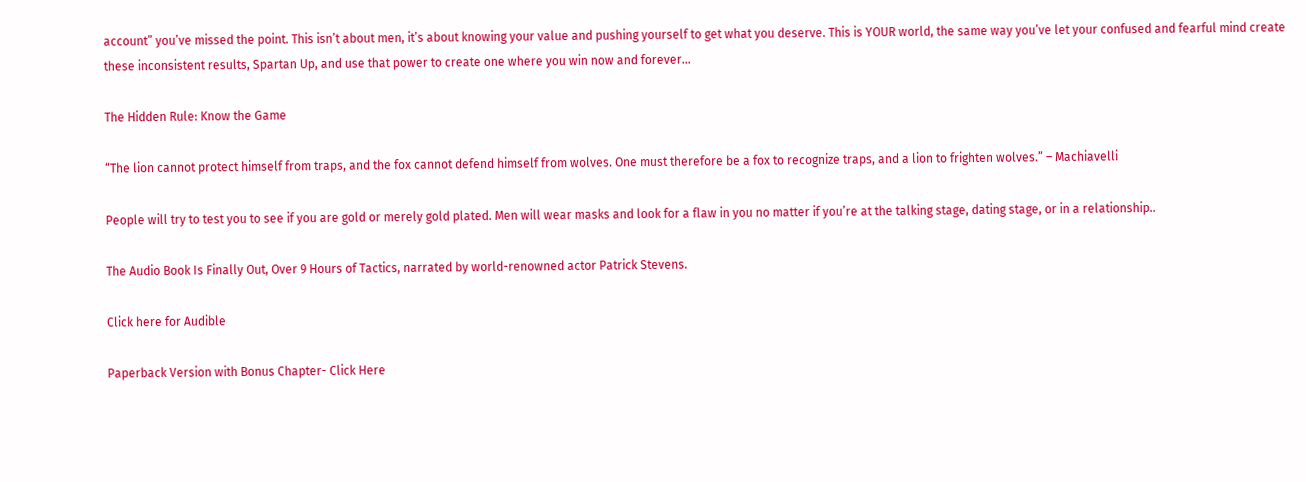account” you’ve missed the point. This isn’t about men, it’s about knowing your value and pushing yourself to get what you deserve. This is YOUR world, the same way you’ve let your confused and fearful mind create these inconsistent results, Spartan Up, and use that power to create one where you win now and forever…

The Hidden Rule: Know the Game

“The lion cannot protect himself from traps, and the fox cannot defend himself from wolves. One must therefore be a fox to recognize traps, and a lion to frighten wolves.” – Machiavelli

People will try to test you to see if you are gold or merely gold plated. Men will wear masks and look for a flaw in you no matter if you’re at the talking stage, dating stage, or in a relationship..

The Audio Book Is Finally Out, Over 9 Hours of Tactics, narrated by world-renowned actor Patrick Stevens.

Click here for Audible

Paperback Version with Bonus Chapter- Click Here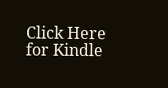Click Here for Kindle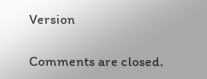Version

Comments are closed.